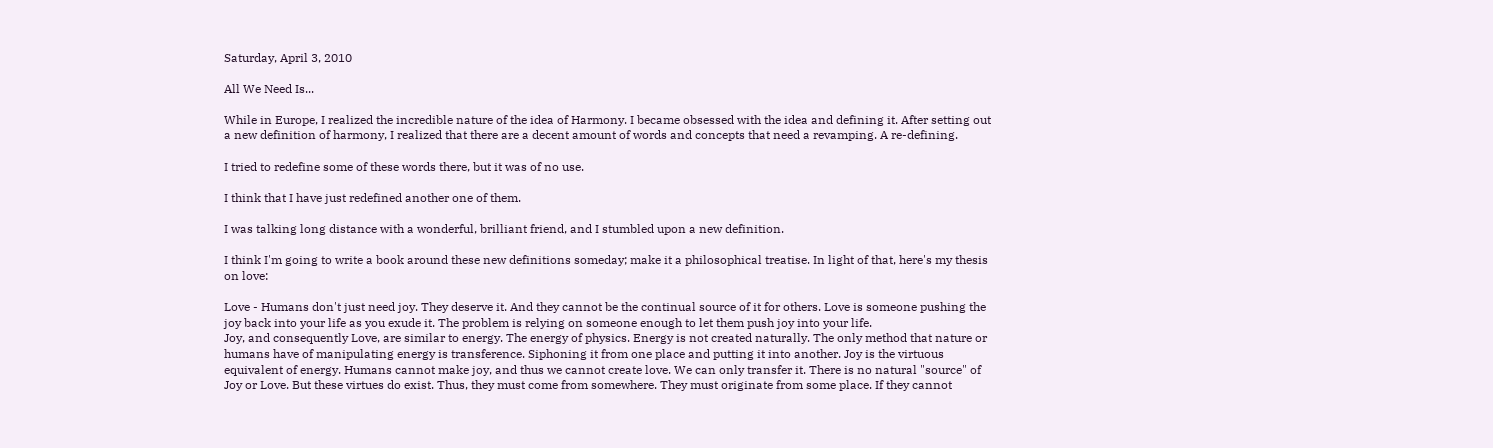Saturday, April 3, 2010

All We Need Is...

While in Europe, I realized the incredible nature of the idea of Harmony. I became obsessed with the idea and defining it. After setting out a new definition of harmony, I realized that there are a decent amount of words and concepts that need a revamping. A re-defining.

I tried to redefine some of these words there, but it was of no use.

I think that I have just redefined another one of them.

I was talking long distance with a wonderful, brilliant friend, and I stumbled upon a new definition.

I think I'm going to write a book around these new definitions someday; make it a philosophical treatise. In light of that, here's my thesis on love:

Love - Humans don't just need joy. They deserve it. And they cannot be the continual source of it for others. Love is someone pushing the joy back into your life as you exude it. The problem is relying on someone enough to let them push joy into your life.
Joy, and consequently Love, are similar to energy. The energy of physics. Energy is not created naturally. The only method that nature or humans have of manipulating energy is transference. Siphoning it from one place and putting it into another. Joy is the virtuous equivalent of energy. Humans cannot make joy, and thus we cannot create love. We can only transfer it. There is no natural "source" of Joy or Love. But these virtues do exist. Thus, they must come from somewhere. They must originate from some place. If they cannot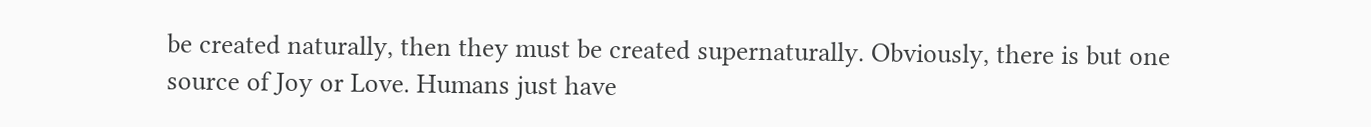be created naturally, then they must be created supernaturally. Obviously, there is but one source of Joy or Love. Humans just have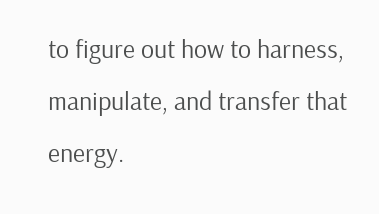to figure out how to harness, manipulate, and transfer that energy.